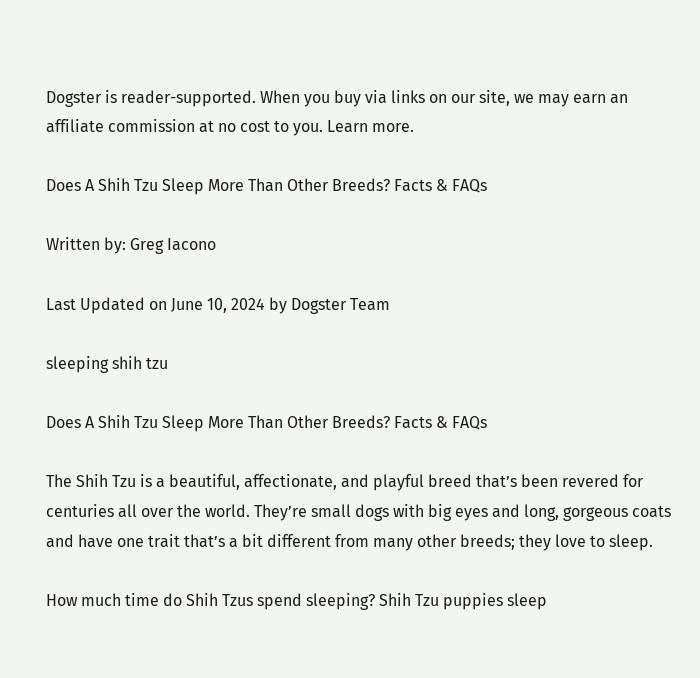Dogster is reader-supported. When you buy via links on our site, we may earn an affiliate commission at no cost to you. Learn more.

Does A Shih Tzu Sleep More Than Other Breeds? Facts & FAQs

Written by: Greg Iacono

Last Updated on June 10, 2024 by Dogster Team

sleeping shih tzu

Does A Shih Tzu Sleep More Than Other Breeds? Facts & FAQs

The Shih Tzu is a beautiful, affectionate, and playful breed that’s been revered for centuries all over the world. They’re small dogs with big eyes and long, gorgeous coats and have one trait that’s a bit different from many other breeds; they love to sleep.

How much time do Shih Tzus spend sleeping? Shih Tzu puppies sleep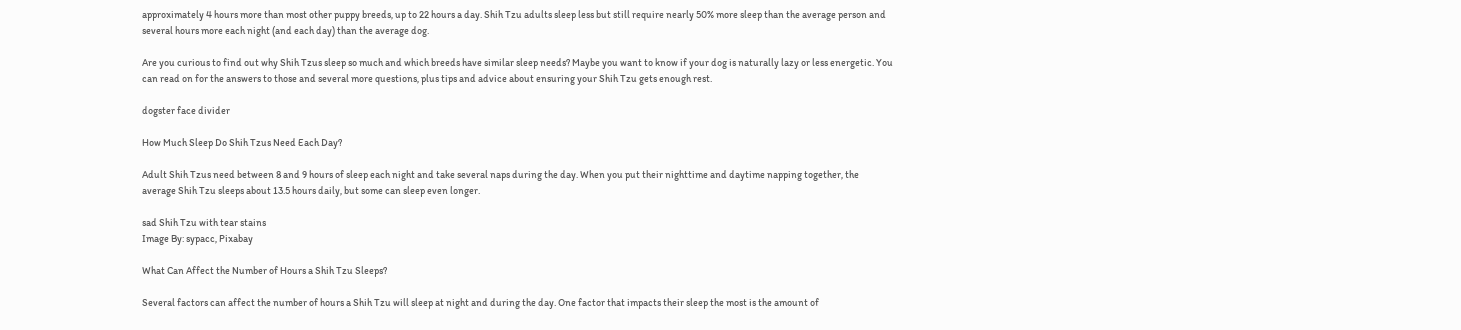approximately 4 hours more than most other puppy breeds, up to 22 hours a day. Shih Tzu adults sleep less but still require nearly 50% more sleep than the average person and several hours more each night (and each day) than the average dog.

Are you curious to find out why Shih Tzus sleep so much and which breeds have similar sleep needs? Maybe you want to know if your dog is naturally lazy or less energetic. You can read on for the answers to those and several more questions, plus tips and advice about ensuring your Shih Tzu gets enough rest.

dogster face divider

How Much Sleep Do Shih Tzus Need Each Day?

Adult Shih Tzus need between 8 and 9 hours of sleep each night and take several naps during the day. When you put their nighttime and daytime napping together, the average Shih Tzu sleeps about 13.5 hours daily, but some can sleep even longer.

sad Shih Tzu with tear stains
Image By: sypacc, Pixabay

What Can Affect the Number of Hours a Shih Tzu Sleeps?

Several factors can affect the number of hours a Shih Tzu will sleep at night and during the day. One factor that impacts their sleep the most is the amount of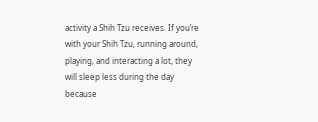activity a Shih Tzu receives. If you’re with your Shih Tzu, running around, playing, and interacting a lot, they will sleep less during the day because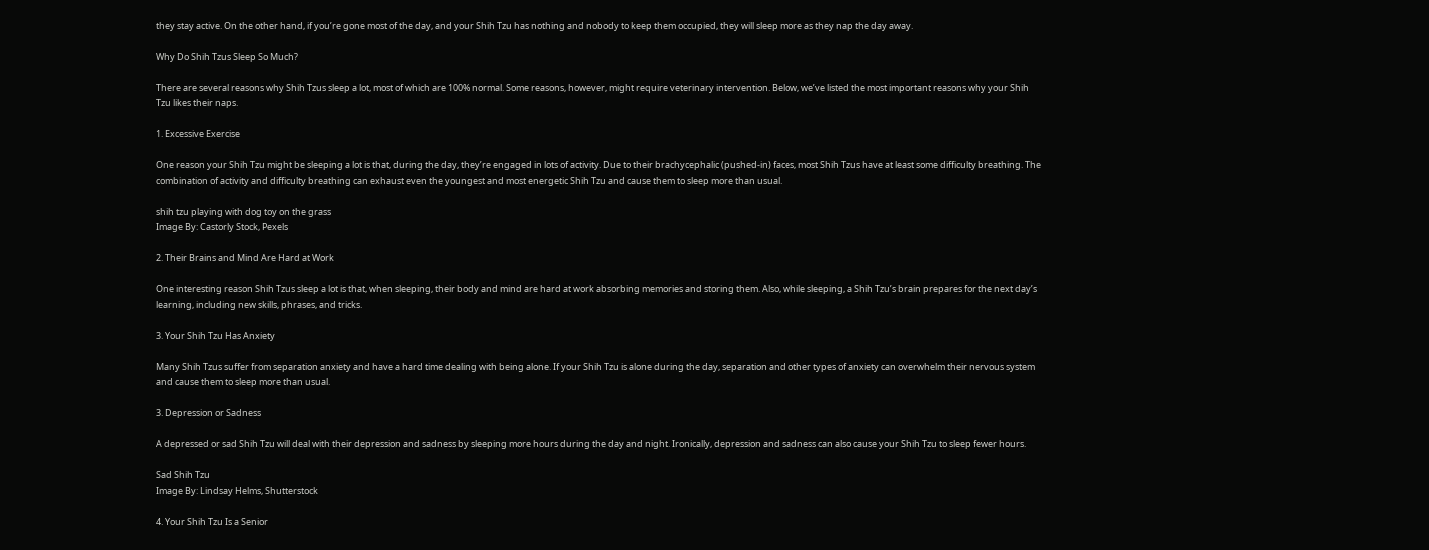they stay active. On the other hand, if you’re gone most of the day, and your Shih Tzu has nothing and nobody to keep them occupied, they will sleep more as they nap the day away.

Why Do Shih Tzus Sleep So Much?

There are several reasons why Shih Tzus sleep a lot, most of which are 100% normal. Some reasons, however, might require veterinary intervention. Below, we’ve listed the most important reasons why your Shih Tzu likes their naps.

1. Excessive Exercise

One reason your Shih Tzu might be sleeping a lot is that, during the day, they’re engaged in lots of activity. Due to their brachycephalic (pushed-in) faces, most Shih Tzus have at least some difficulty breathing. The combination of activity and difficulty breathing can exhaust even the youngest and most energetic Shih Tzu and cause them to sleep more than usual.

shih tzu playing with dog toy on the grass
Image By: Castorly Stock, Pexels

2. Their Brains and Mind Are Hard at Work

One interesting reason Shih Tzus sleep a lot is that, when sleeping, their body and mind are hard at work absorbing memories and storing them. Also, while sleeping, a Shih Tzu’s brain prepares for the next day’s learning, including new skills, phrases, and tricks.

3. Your Shih Tzu Has Anxiety

Many Shih Tzus suffer from separation anxiety and have a hard time dealing with being alone. If your Shih Tzu is alone during the day, separation and other types of anxiety can overwhelm their nervous system and cause them to sleep more than usual.

3. Depression or Sadness

A depressed or sad Shih Tzu will deal with their depression and sadness by sleeping more hours during the day and night. Ironically, depression and sadness can also cause your Shih Tzu to sleep fewer hours.

Sad Shih Tzu
Image By: Lindsay Helms, Shutterstock

4. Your Shih Tzu Is a Senior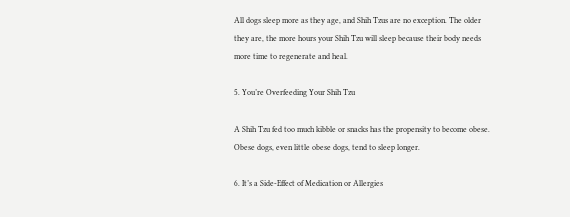All dogs sleep more as they age, and Shih Tzus are no exception. The older they are, the more hours your Shih Tzu will sleep because their body needs more time to regenerate and heal.

5. You’re Overfeeding Your Shih Tzu

A Shih Tzu fed too much kibble or snacks has the propensity to become obese. Obese dogs, even little obese dogs, tend to sleep longer.

6. It’s a Side-Effect of Medication or Allergies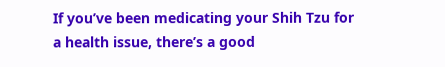If you’ve been medicating your Shih Tzu for a health issue, there’s a good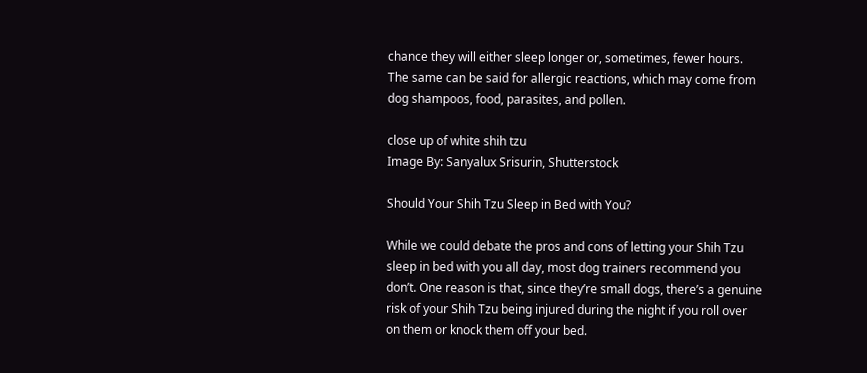chance they will either sleep longer or, sometimes, fewer hours. The same can be said for allergic reactions, which may come from dog shampoos, food, parasites, and pollen.

close up of white shih tzu
Image By: Sanyalux Srisurin, Shutterstock

Should Your Shih Tzu Sleep in Bed with You?

While we could debate the pros and cons of letting your Shih Tzu sleep in bed with you all day, most dog trainers recommend you don’t. One reason is that, since they’re small dogs, there’s a genuine risk of your Shih Tzu being injured during the night if you roll over on them or knock them off your bed.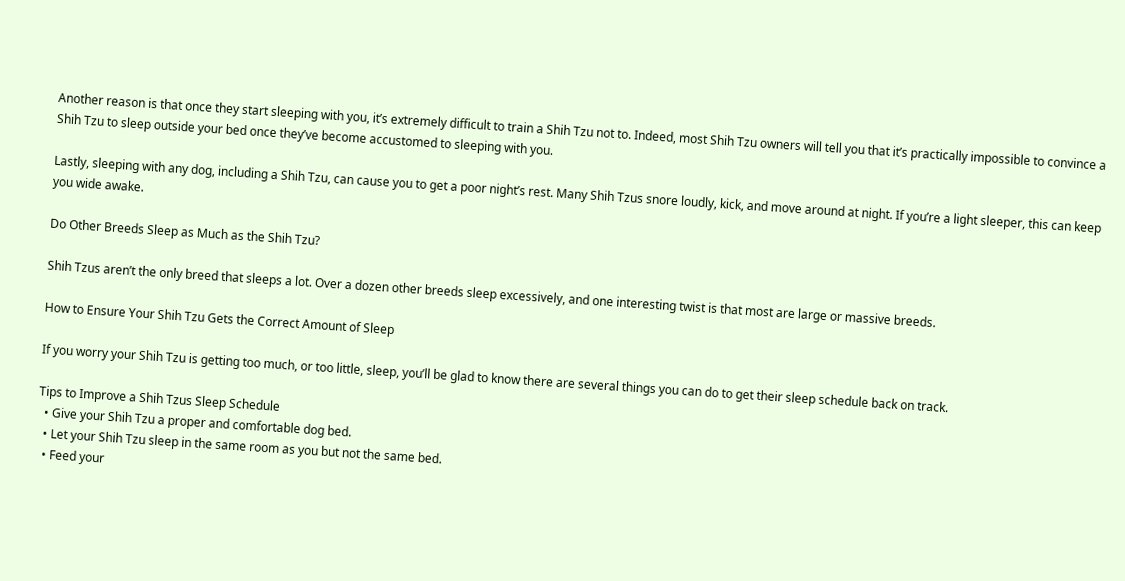Another reason is that once they start sleeping with you, it’s extremely difficult to train a Shih Tzu not to. Indeed, most Shih Tzu owners will tell you that it’s practically impossible to convince a Shih Tzu to sleep outside your bed once they’ve become accustomed to sleeping with you.

Lastly, sleeping with any dog, including a Shih Tzu, can cause you to get a poor night’s rest. Many Shih Tzus snore loudly, kick, and move around at night. If you’re a light sleeper, this can keep you wide awake.

Do Other Breeds Sleep as Much as the Shih Tzu?

Shih Tzus aren’t the only breed that sleeps a lot. Over a dozen other breeds sleep excessively, and one interesting twist is that most are large or massive breeds.

How to Ensure Your Shih Tzu Gets the Correct Amount of Sleep

If you worry your Shih Tzu is getting too much, or too little, sleep, you’ll be glad to know there are several things you can do to get their sleep schedule back on track.

Tips to Improve a Shih Tzus Sleep Schedule
  • Give your Shih Tzu a proper and comfortable dog bed.
  • Let your Shih Tzu sleep in the same room as you but not the same bed.
  • Feed your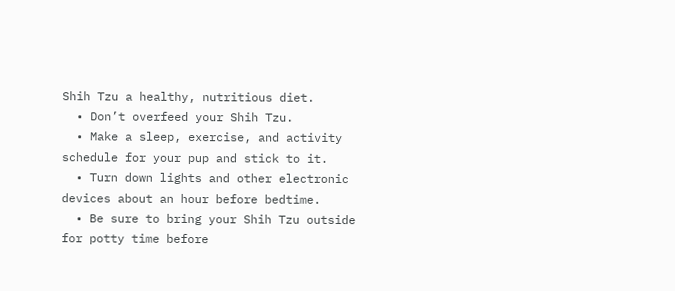Shih Tzu a healthy, nutritious diet.
  • Don’t overfeed your Shih Tzu.
  • Make a sleep, exercise, and activity schedule for your pup and stick to it.
  • Turn down lights and other electronic devices about an hour before bedtime.
  • Be sure to bring your Shih Tzu outside for potty time before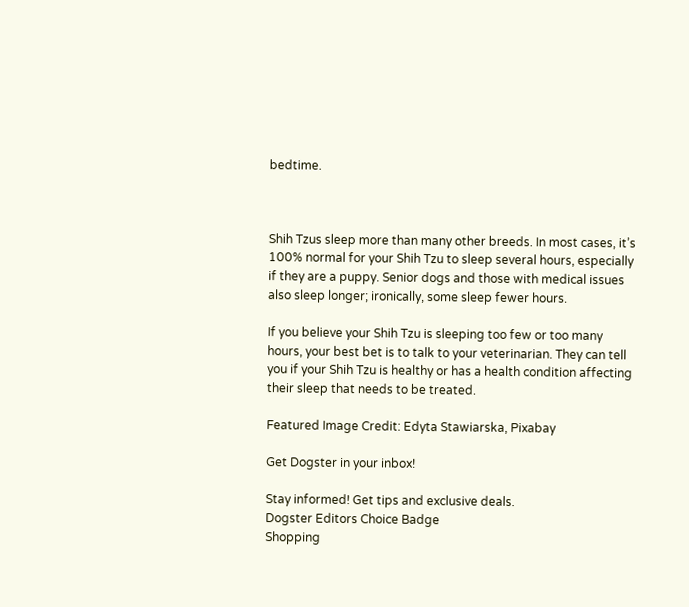bedtime.



Shih Tzus sleep more than many other breeds. In most cases, it’s 100% normal for your Shih Tzu to sleep several hours, especially if they are a puppy. Senior dogs and those with medical issues also sleep longer; ironically, some sleep fewer hours.

If you believe your Shih Tzu is sleeping too few or too many hours, your best bet is to talk to your veterinarian. They can tell you if your Shih Tzu is healthy or has a health condition affecting their sleep that needs to be treated.

Featured Image Credit: Edyta Stawiarska, Pixabay

Get Dogster in your inbox!

Stay informed! Get tips and exclusive deals.
Dogster Editors Choice Badge
Shopping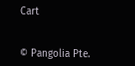Cart


© Pangolia Pte.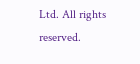Ltd. All rights reserved.